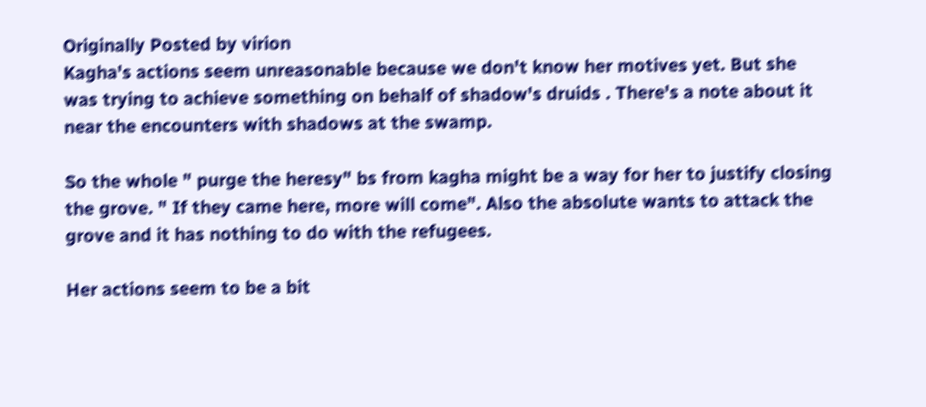Originally Posted by virion
Kagha's actions seem unreasonable because we don't know her motives yet. But she was trying to achieve something on behalf of shadow's druids . There's a note about it near the encounters with shadows at the swamp.

So the whole " purge the heresy" bs from kagha might be a way for her to justify closing the grove. " If they came here, more will come". Also the absolute wants to attack the grove and it has nothing to do with the refugees.

Her actions seem to be a bit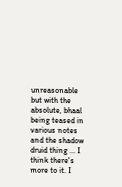unreasonable but with the absolute, bhaal being teased in various notes and the shadow druid thing ... I think there's more to it. I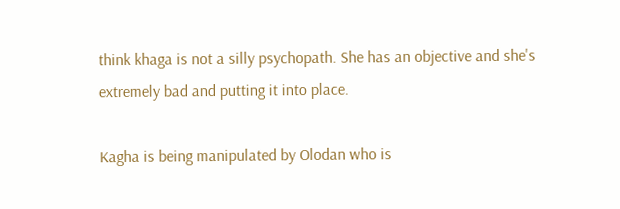think khaga is not a silly psychopath. She has an objective and she's extremely bad and putting it into place.

Kagha is being manipulated by Olodan who is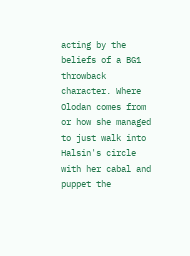acting by the beliefs of a BG1 throwback character. Where Olodan comes from or how she managed to just walk into Halsin's circle with her cabal and puppet the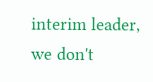interim leader, we don't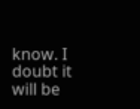know. I doubt it will be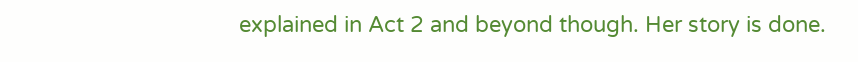explained in Act 2 and beyond though. Her story is done.